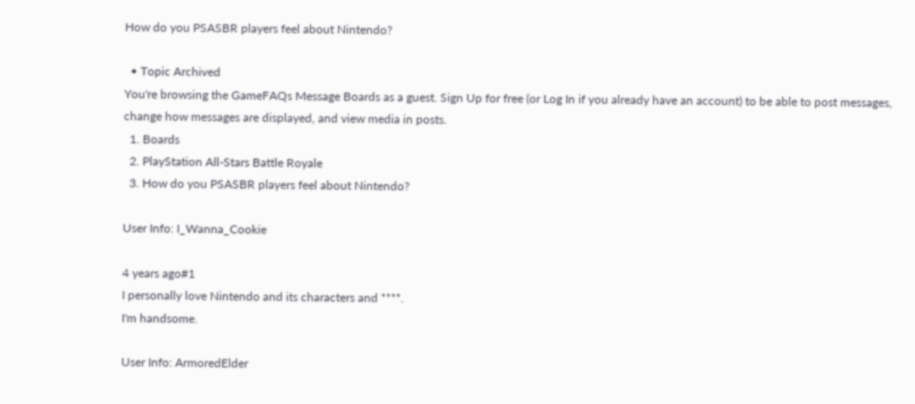How do you PSASBR players feel about Nintendo?

  • Topic Archived
You're browsing the GameFAQs Message Boards as a guest. Sign Up for free (or Log In if you already have an account) to be able to post messages, change how messages are displayed, and view media in posts.
  1. Boards
  2. PlayStation All-Stars Battle Royale
  3. How do you PSASBR players feel about Nintendo?

User Info: I_Wanna_Cookie

4 years ago#1
I personally love Nintendo and its characters and ****.
I'm handsome.

User Info: ArmoredElder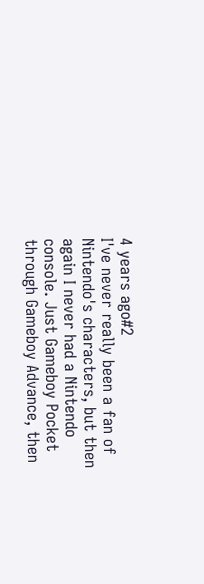4 years ago#2
I've never really been a fan of Nintendo's characters, but then again I never had a Nintendo console. Just Gameboy Pocket through Gameboy Advance, then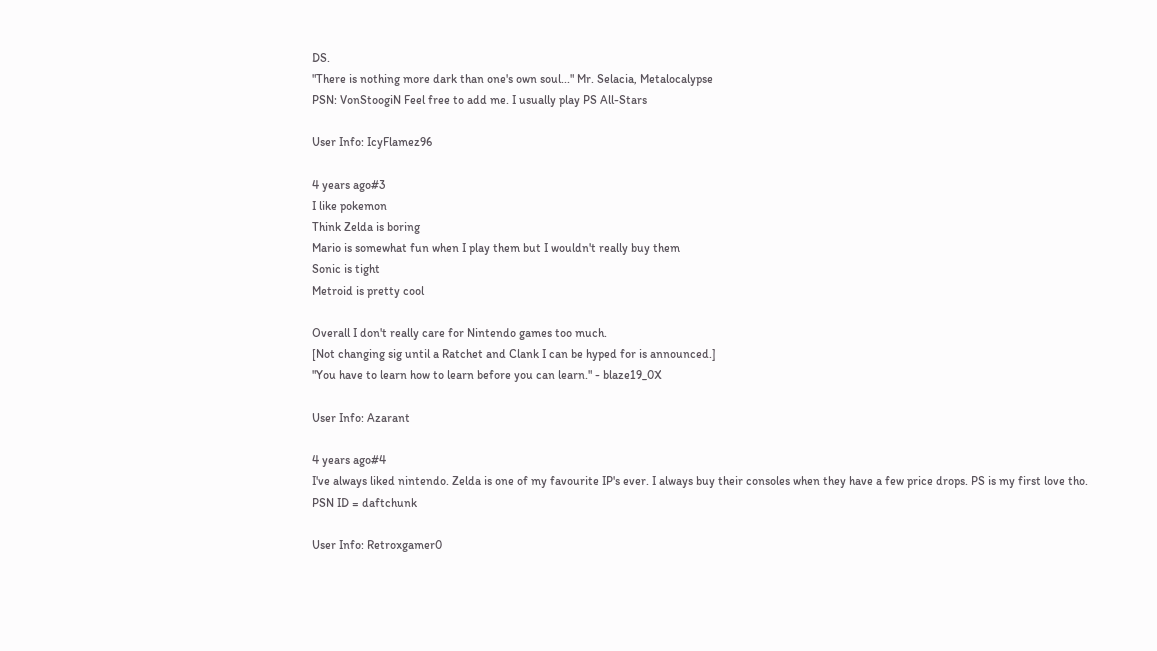DS.
"There is nothing more dark than one's own soul..." Mr. Selacia, Metalocalypse
PSN: VonStoogiN Feel free to add me. I usually play PS All-Stars

User Info: IcyFlamez96

4 years ago#3
I like pokemon
Think Zelda is boring
Mario is somewhat fun when I play them but I wouldn't really buy them
Sonic is tight
Metroid is pretty cool

Overall I don't really care for Nintendo games too much.
[Not changing sig until a Ratchet and Clank I can be hyped for is announced.]
"You have to learn how to learn before you can learn." - blaze19_0X

User Info: Azarant

4 years ago#4
I've always liked nintendo. Zelda is one of my favourite IP's ever. I always buy their consoles when they have a few price drops. PS is my first love tho.
PSN ID = daftchunk

User Info: Retroxgamer0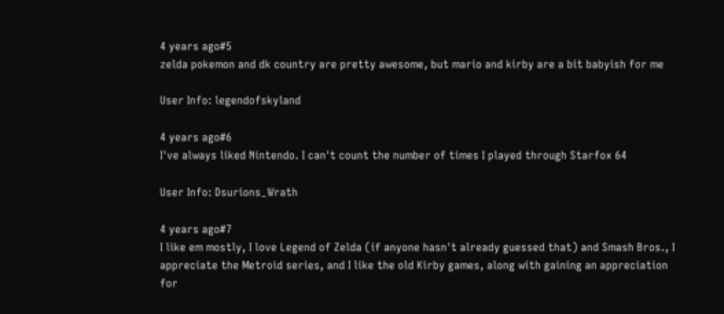4 years ago#5
zelda pokemon and dk country are pretty awesome, but mario and kirby are a bit babyish for me

User Info: legendofskyland

4 years ago#6
I've always liked Nintendo. I can't count the number of times I played through Starfox 64

User Info: Dsurions_Wrath

4 years ago#7
I like em mostly, I love Legend of Zelda (if anyone hasn't already guessed that) and Smash Bros., I appreciate the Metroid series, and I like the old Kirby games, along with gaining an appreciation for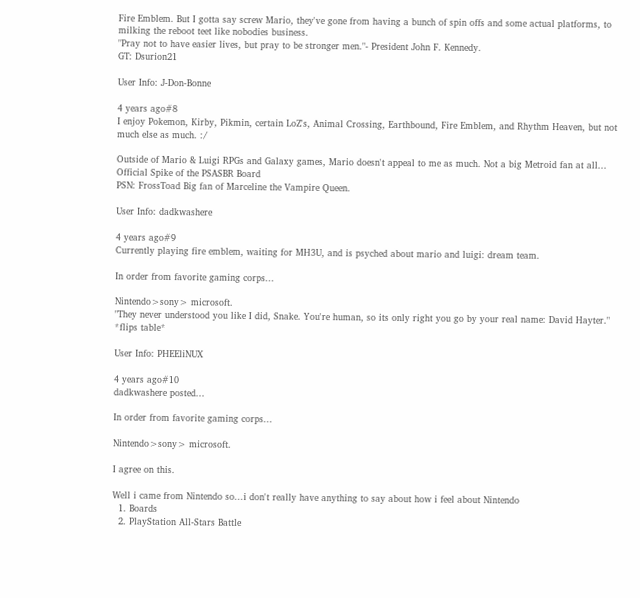Fire Emblem. But I gotta say screw Mario, they've gone from having a bunch of spin offs and some actual platforms, to milking the reboot teet like nobodies business.
"Pray not to have easier lives, but pray to be stronger men."- President John F. Kennedy.
GT: Dsurion21

User Info: J-Don-Bonne

4 years ago#8
I enjoy Pokemon, Kirby, Pikmin, certain LoZ's, Animal Crossing, Earthbound, Fire Emblem, and Rhythm Heaven, but not much else as much. :/

Outside of Mario & Luigi RPGs and Galaxy games, Mario doesn't appeal to me as much. Not a big Metroid fan at all...
Official Spike of the PSASBR Board
PSN: FrossToad Big fan of Marceline the Vampire Queen.

User Info: dadkwashere

4 years ago#9
Currently playing fire emblem, waiting for MH3U, and is psyched about mario and luigi: dream team.

In order from favorite gaming corps...

Nintendo>sony> microsoft.
"They never understood you like I did, Snake. You're human, so its only right you go by your real name: David Hayter." *flips table*

User Info: PHEEliNUX

4 years ago#10
dadkwashere posted...

In order from favorite gaming corps...

Nintendo>sony> microsoft.

I agree on this.

Well i came from Nintendo so...i don't really have anything to say about how i feel about Nintendo
  1. Boards
  2. PlayStation All-Stars Battle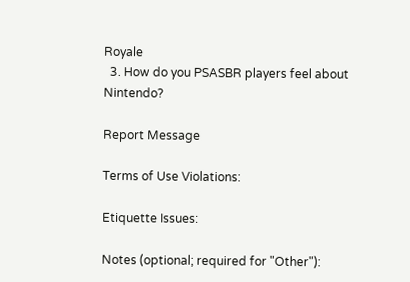Royale
  3. How do you PSASBR players feel about Nintendo?

Report Message

Terms of Use Violations:

Etiquette Issues:

Notes (optional; required for "Other"):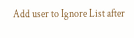Add user to Ignore List after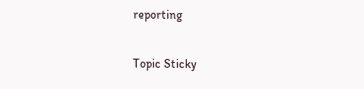reporting

Topic Sticky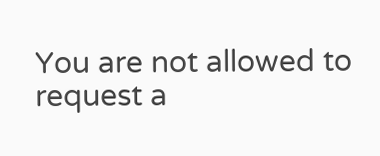You are not allowed to request a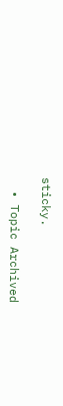sticky.

  • Topic Archived